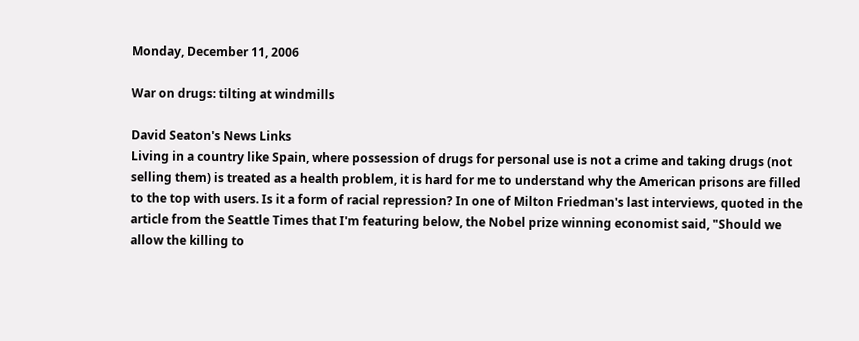Monday, December 11, 2006

War on drugs: tilting at windmills

David Seaton's News Links
Living in a country like Spain, where possession of drugs for personal use is not a crime and taking drugs (not selling them) is treated as a health problem, it is hard for me to understand why the American prisons are filled to the top with users. Is it a form of racial repression? In one of Milton Friedman's last interviews, quoted in the article from the Seattle Times that I'm featuring below, the Nobel prize winning economist said, "Should we allow the killing to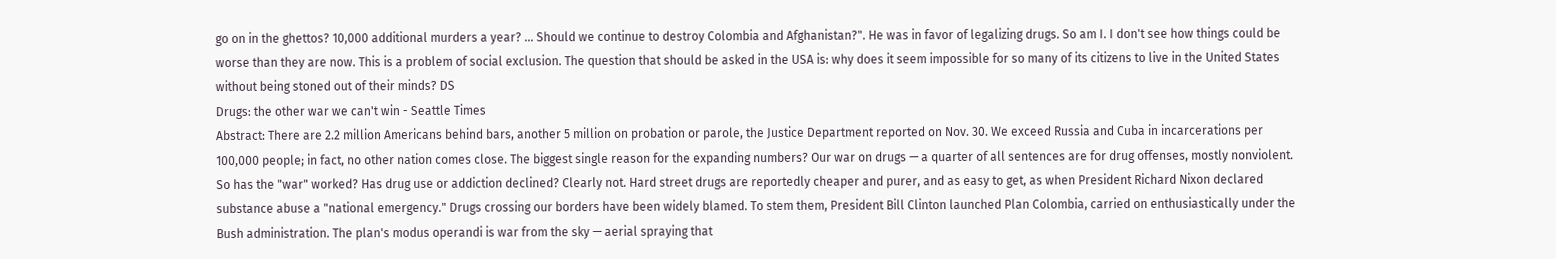go on in the ghettos? 10,000 additional murders a year? ... Should we continue to destroy Colombia and Afghanistan?". He was in favor of legalizing drugs. So am I. I don't see how things could be worse than they are now. This is a problem of social exclusion. The question that should be asked in the USA is: why does it seem impossible for so many of its citizens to live in the United States without being stoned out of their minds? DS
Drugs: the other war we can't win - Seattle Times
Abstract: There are 2.2 million Americans behind bars, another 5 million on probation or parole, the Justice Department reported on Nov. 30. We exceed Russia and Cuba in incarcerations per 100,000 people; in fact, no other nation comes close. The biggest single reason for the expanding numbers? Our war on drugs — a quarter of all sentences are for drug offenses, mostly nonviolent. So has the "war" worked? Has drug use or addiction declined? Clearly not. Hard street drugs are reportedly cheaper and purer, and as easy to get, as when President Richard Nixon declared substance abuse a "national emergency." Drugs crossing our borders have been widely blamed. To stem them, President Bill Clinton launched Plan Colombia, carried on enthusiastically under the Bush administration. The plan's modus operandi is war from the sky — aerial spraying that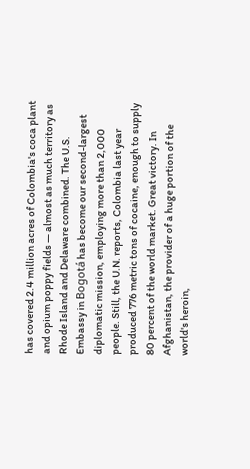has covered 2.4 million acres of Colombia's coca plant and opium poppy fields — almost as much territory as Rhode Island and Delaware combined. The U.S. Embassy in Bogotá has become our second-largest diplomatic mission, employing more than 2,000 people. Still, the U.N. reports, Colombia last year produced 776 metric tons of cocaine, enough to supply 80 percent of the world market. Great victory. In Afghanistan, the provider of a huge portion of the world's heroin,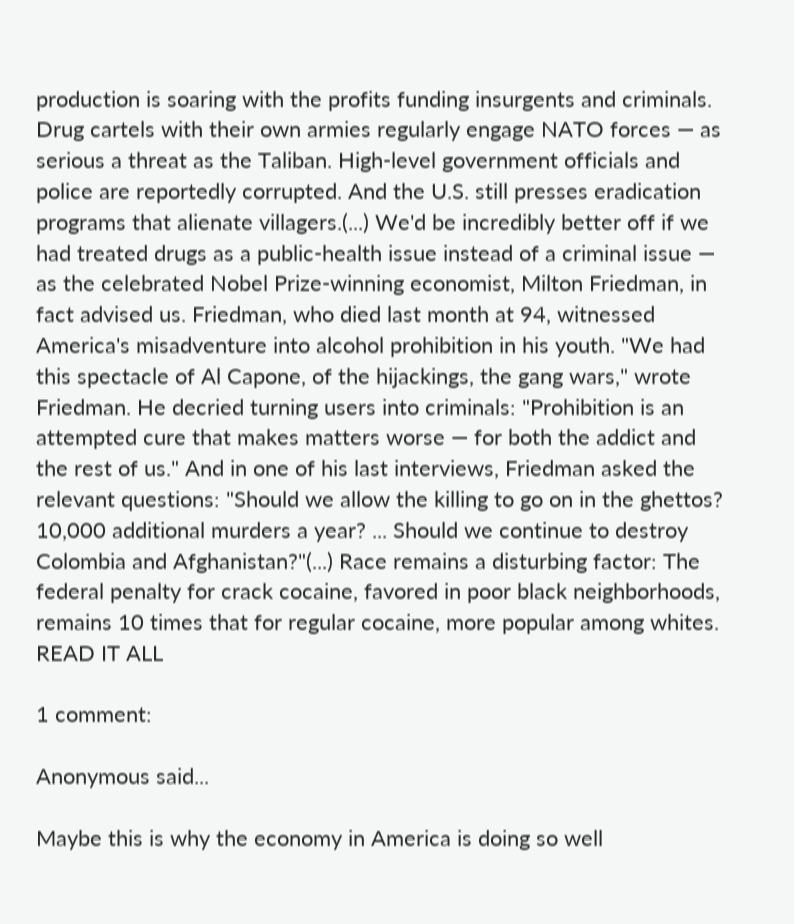production is soaring with the profits funding insurgents and criminals. Drug cartels with their own armies regularly engage NATO forces — as serious a threat as the Taliban. High-level government officials and police are reportedly corrupted. And the U.S. still presses eradication programs that alienate villagers.(...) We'd be incredibly better off if we had treated drugs as a public-health issue instead of a criminal issue — as the celebrated Nobel Prize-winning economist, Milton Friedman, in fact advised us. Friedman, who died last month at 94, witnessed America's misadventure into alcohol prohibition in his youth. "We had this spectacle of Al Capone, of the hijackings, the gang wars," wrote Friedman. He decried turning users into criminals: "Prohibition is an attempted cure that makes matters worse — for both the addict and the rest of us." And in one of his last interviews, Friedman asked the relevant questions: "Should we allow the killing to go on in the ghettos? 10,000 additional murders a year? ... Should we continue to destroy Colombia and Afghanistan?"(...) Race remains a disturbing factor: The federal penalty for crack cocaine, favored in poor black neighborhoods, remains 10 times that for regular cocaine, more popular among whites. READ IT ALL

1 comment:

Anonymous said...

Maybe this is why the economy in America is doing so well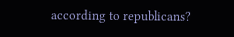according to republicans?